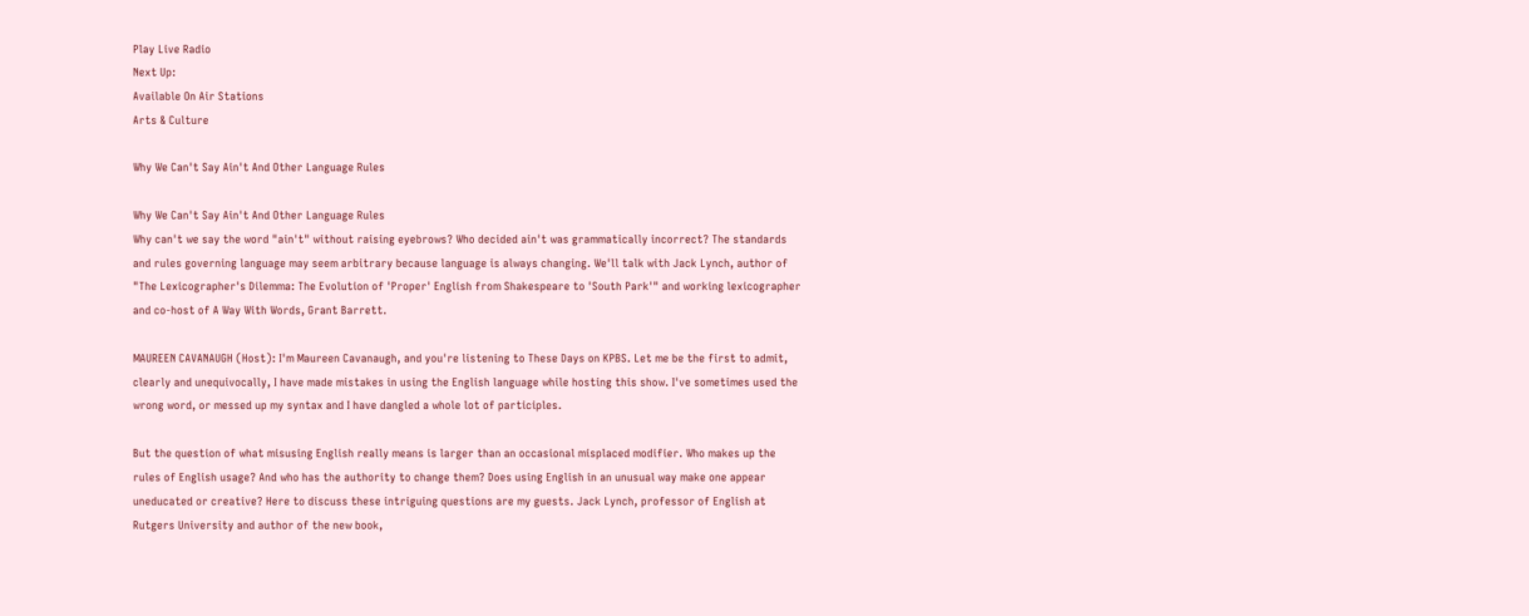Play Live Radio
Next Up:
Available On Air Stations
Arts & Culture

Why We Can't Say Ain't And Other Language Rules

Why We Can't Say Ain't And Other Language Rules
Why can't we say the word "ain't" without raising eyebrows? Who decided ain't was grammatically incorrect? The standards and rules governing language may seem arbitrary because language is always changing. We'll talk with Jack Lynch, author of "The Lexicographer's Dilemma: The Evolution of 'Proper' English from Shakespeare to 'South Park'" and working lexicographer and co-host of A Way With Words, Grant Barrett.

MAUREEN CAVANAUGH (Host): I'm Maureen Cavanaugh, and you're listening to These Days on KPBS. Let me be the first to admit, clearly and unequivocally, I have made mistakes in using the English language while hosting this show. I've sometimes used the wrong word, or messed up my syntax and I have dangled a whole lot of participles.

But the question of what misusing English really means is larger than an occasional misplaced modifier. Who makes up the rules of English usage? And who has the authority to change them? Does using English in an unusual way make one appear uneducated or creative? Here to discuss these intriguing questions are my guests. Jack Lynch, professor of English at Rutgers University and author of the new book,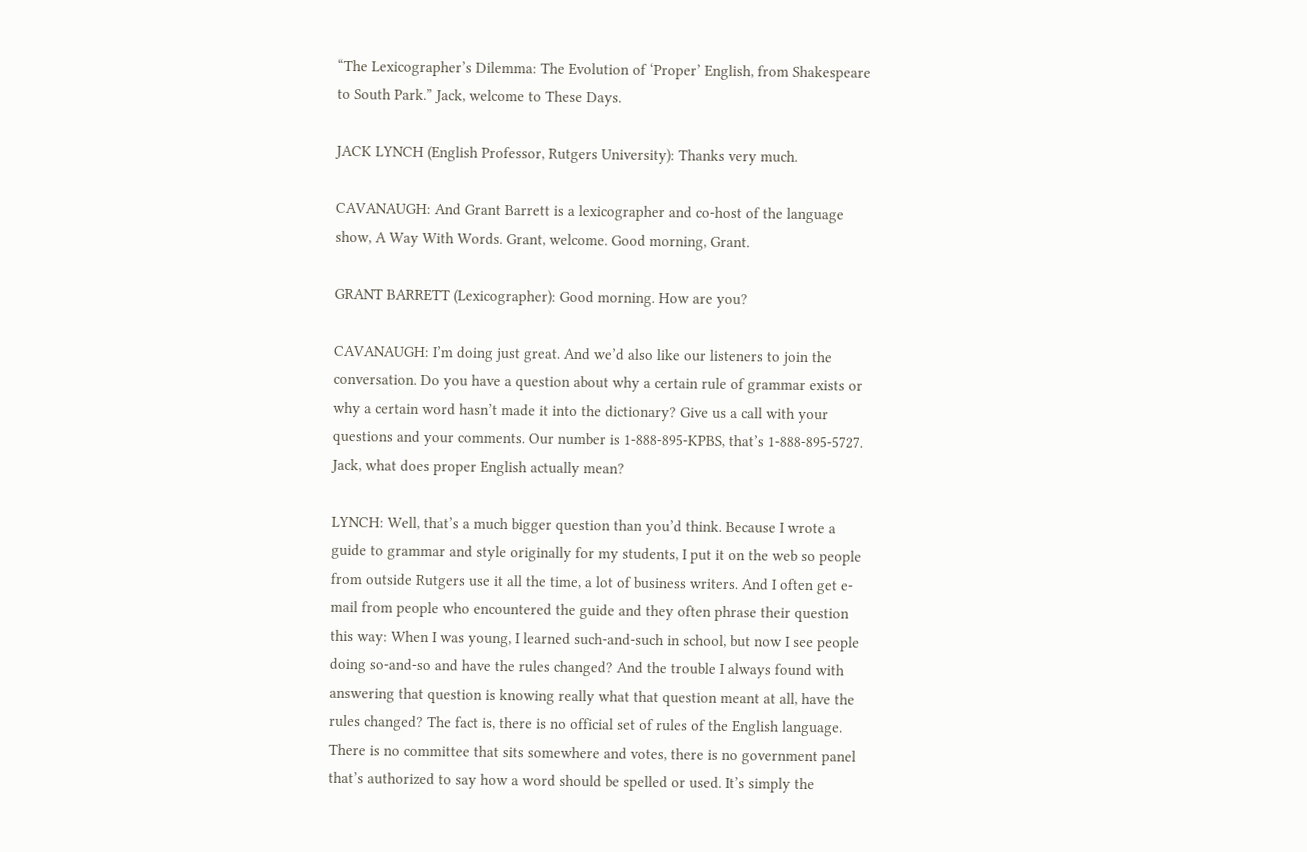“The Lexicographer’s Dilemma: The Evolution of ‘Proper’ English, from Shakespeare to South Park.” Jack, welcome to These Days.

JACK LYNCH (English Professor, Rutgers University): Thanks very much.

CAVANAUGH: And Grant Barrett is a lexicographer and co-host of the language show, A Way With Words. Grant, welcome. Good morning, Grant.

GRANT BARRETT (Lexicographer): Good morning. How are you?

CAVANAUGH: I’m doing just great. And we’d also like our listeners to join the conversation. Do you have a question about why a certain rule of grammar exists or why a certain word hasn’t made it into the dictionary? Give us a call with your questions and your comments. Our number is 1-888-895-KPBS, that’s 1-888-895-5727. Jack, what does proper English actually mean?

LYNCH: Well, that’s a much bigger question than you’d think. Because I wrote a guide to grammar and style originally for my students, I put it on the web so people from outside Rutgers use it all the time, a lot of business writers. And I often get e-mail from people who encountered the guide and they often phrase their question this way: When I was young, I learned such-and-such in school, but now I see people doing so-and-so and have the rules changed? And the trouble I always found with answering that question is knowing really what that question meant at all, have the rules changed? The fact is, there is no official set of rules of the English language. There is no committee that sits somewhere and votes, there is no government panel that’s authorized to say how a word should be spelled or used. It’s simply the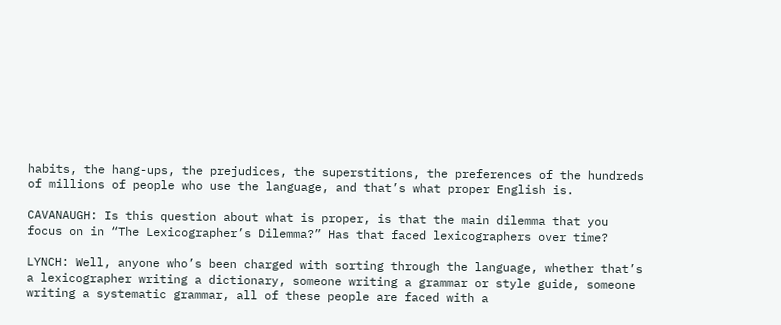habits, the hang-ups, the prejudices, the superstitions, the preferences of the hundreds of millions of people who use the language, and that’s what proper English is.

CAVANAUGH: Is this question about what is proper, is that the main dilemma that you focus on in “The Lexicographer’s Dilemma?” Has that faced lexicographers over time?

LYNCH: Well, anyone who’s been charged with sorting through the language, whether that’s a lexicographer writing a dictionary, someone writing a grammar or style guide, someone writing a systematic grammar, all of these people are faced with a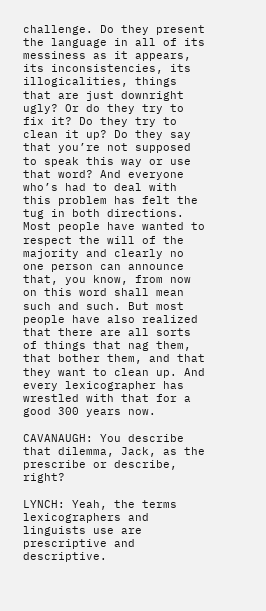challenge. Do they present the language in all of its messiness as it appears, its inconsistencies, its illogicalities, things that are just downright ugly? Or do they try to fix it? Do they try to clean it up? Do they say that you’re not supposed to speak this way or use that word? And everyone who’s had to deal with this problem has felt the tug in both directions. Most people have wanted to respect the will of the majority and clearly no one person can announce that, you know, from now on this word shall mean such and such. But most people have also realized that there are all sorts of things that nag them, that bother them, and that they want to clean up. And every lexicographer has wrestled with that for a good 300 years now.

CAVANAUGH: You describe that dilemma, Jack, as the prescribe or describe, right?

LYNCH: Yeah, the terms lexicographers and linguists use are prescriptive and descriptive.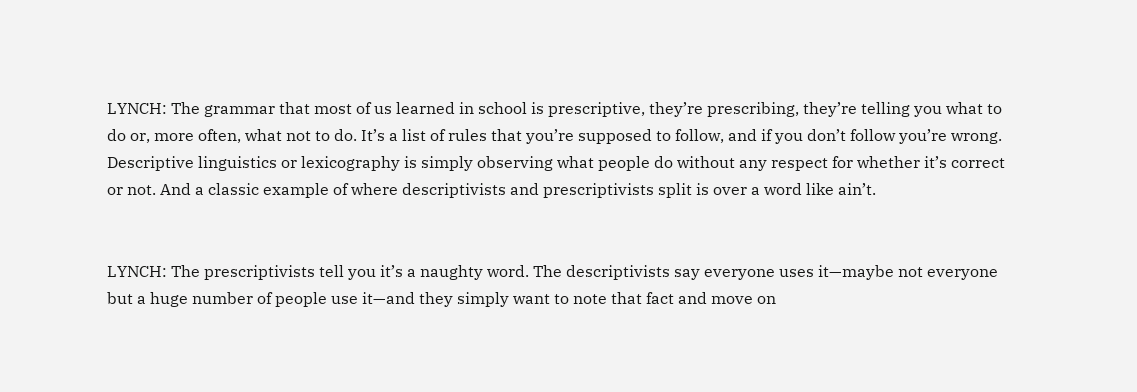LYNCH: The grammar that most of us learned in school is prescriptive, they’re prescribing, they’re telling you what to do or, more often, what not to do. It’s a list of rules that you’re supposed to follow, and if you don’t follow you’re wrong. Descriptive linguistics or lexicography is simply observing what people do without any respect for whether it’s correct or not. And a classic example of where descriptivists and prescriptivists split is over a word like ain’t.


LYNCH: The prescriptivists tell you it’s a naughty word. The descriptivists say everyone uses it—maybe not everyone but a huge number of people use it—and they simply want to note that fact and move on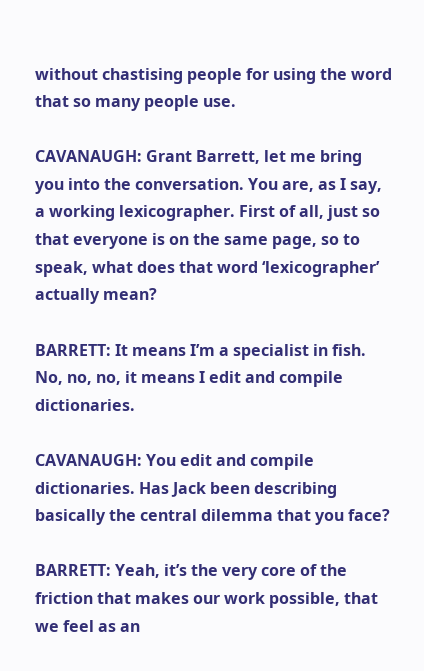without chastising people for using the word that so many people use.

CAVANAUGH: Grant Barrett, let me bring you into the conversation. You are, as I say, a working lexicographer. First of all, just so that everyone is on the same page, so to speak, what does that word ‘lexicographer’ actually mean?

BARRETT: It means I’m a specialist in fish. No, no, no, it means I edit and compile dictionaries.

CAVANAUGH: You edit and compile dictionaries. Has Jack been describing basically the central dilemma that you face?

BARRETT: Yeah, it’s the very core of the friction that makes our work possible, that we feel as an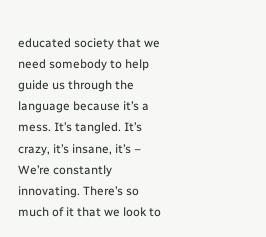educated society that we need somebody to help guide us through the language because it’s a mess. It’s tangled. It’s crazy, it’s insane, it’s – We’re constantly innovating. There’s so much of it that we look to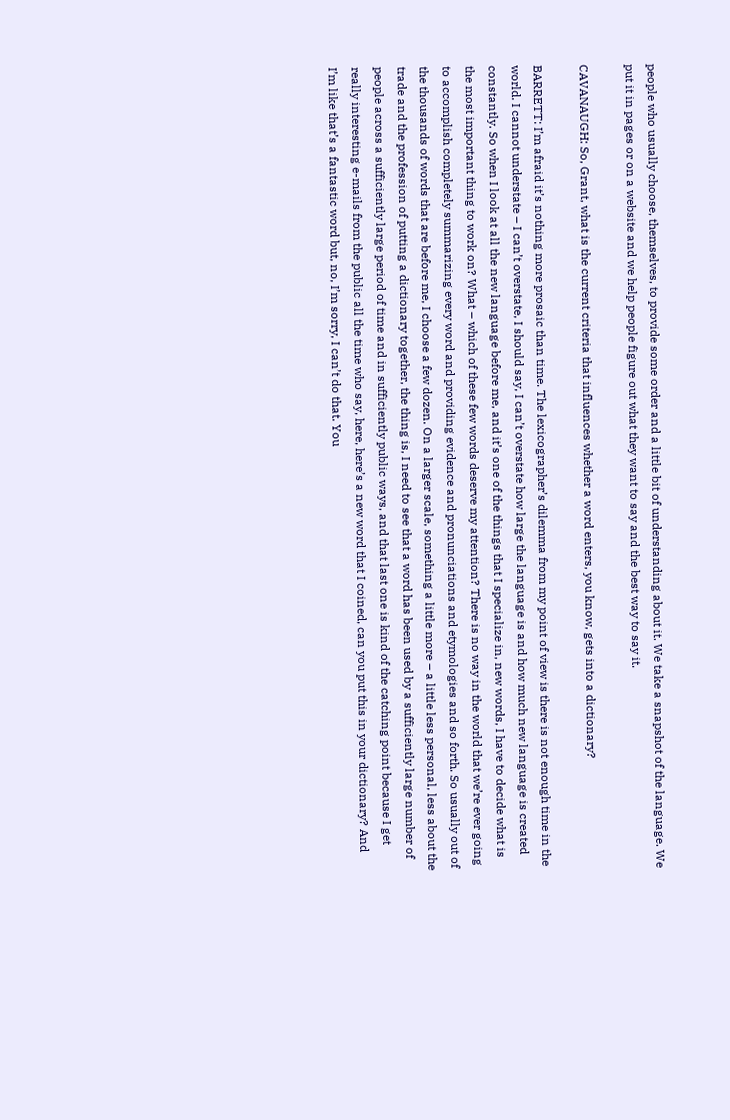people who usually choose, themselves, to provide some order and a little bit of understanding about it. We take a snapshot of the language. We put it in pages or on a website and we help people figure out what they want to say and the best way to say it.

CAVANAUGH: So, Grant, what is the current criteria that influences whether a word enters, you know, gets into a dictionary?

BARRETT: I’m afraid it’s nothing more prosaic than time. The lexicographer’s dilemma from my point of view is there is not enough time in the world. I cannot understate – I can’t overstate, I should say, I can’t overstate how large the language is and how much new language is created constantly. So when I look at all the new language before me, and it’s one of the things that I specialize in, new words, I have to decide what is the most important thing to work on? What – which of these few words deserve my attention? There is no way in the world that we’re ever going to accomplish completely summarizing every word and providing evidence and pronunciations and etymologies and so forth. So usually out of the thousands of words that are before me, I choose a few dozen. On a larger scale, something a little more – a little less personal, less about the trade and the profession of putting a dictionary together, the thing is, I need to see that a word has been used by a sufficiently large number of people across a sufficiently large period of time and in sufficiently public ways, and that last one is kind of the catching point because I get really interesting e-mails from the public all the time who say, here, here’s a new word that I coined, can you put this in your dictionary? And I’m like that’s a fantastic word but, no, I’m sorry, I can’t do that. You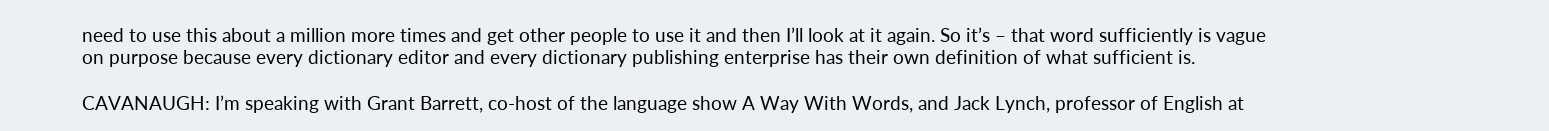need to use this about a million more times and get other people to use it and then I’ll look at it again. So it’s – that word sufficiently is vague on purpose because every dictionary editor and every dictionary publishing enterprise has their own definition of what sufficient is.

CAVANAUGH: I’m speaking with Grant Barrett, co-host of the language show A Way With Words, and Jack Lynch, professor of English at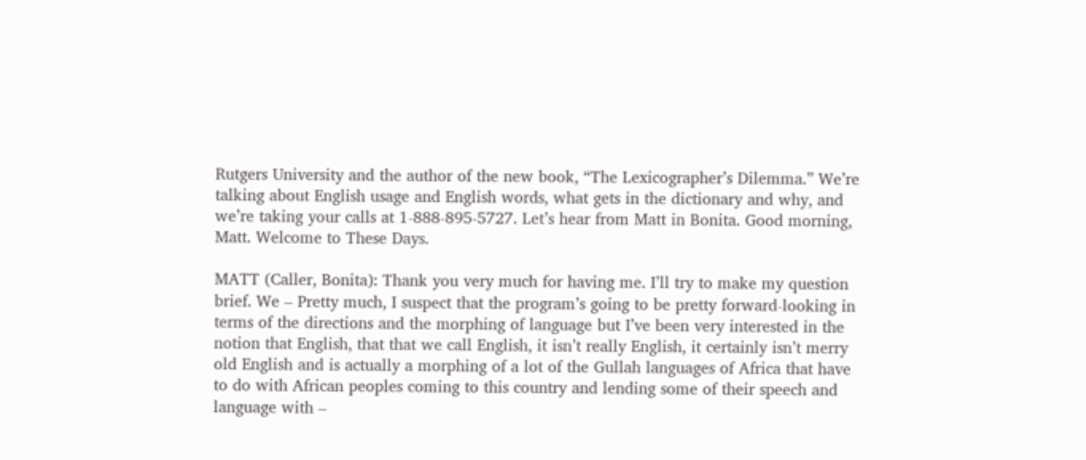Rutgers University and the author of the new book, “The Lexicographer’s Dilemma.” We’re talking about English usage and English words, what gets in the dictionary and why, and we’re taking your calls at 1-888-895-5727. Let’s hear from Matt in Bonita. Good morning, Matt. Welcome to These Days.

MATT (Caller, Bonita): Thank you very much for having me. I’ll try to make my question brief. We – Pretty much, I suspect that the program’s going to be pretty forward-looking in terms of the directions and the morphing of language but I’ve been very interested in the notion that English, that that we call English, it isn’t really English, it certainly isn’t merry old English and is actually a morphing of a lot of the Gullah languages of Africa that have to do with African peoples coming to this country and lending some of their speech and language with –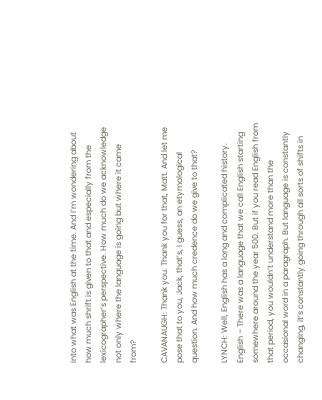into what was English at the time. And I’m wondering about how much shrift is given to that and especially from the lexicographer’s perspective. How much do we acknowledge not only where the language is going but where it came from?

CAVANAUGH: Thank you. Thank you for that, Matt. And let me pose that to you, Jack, that’s, I guess, an etymological question. And how much credence do we give to that?

LYNCH: Well, English has a long and complicated history. English – There was a language that we call English starting somewhere around the year 500. But if you read English from that period, you wouldn’t understand more than the occasional word in a paragraph. But language is constantly changing, it’s constantly going through all sorts of shifts in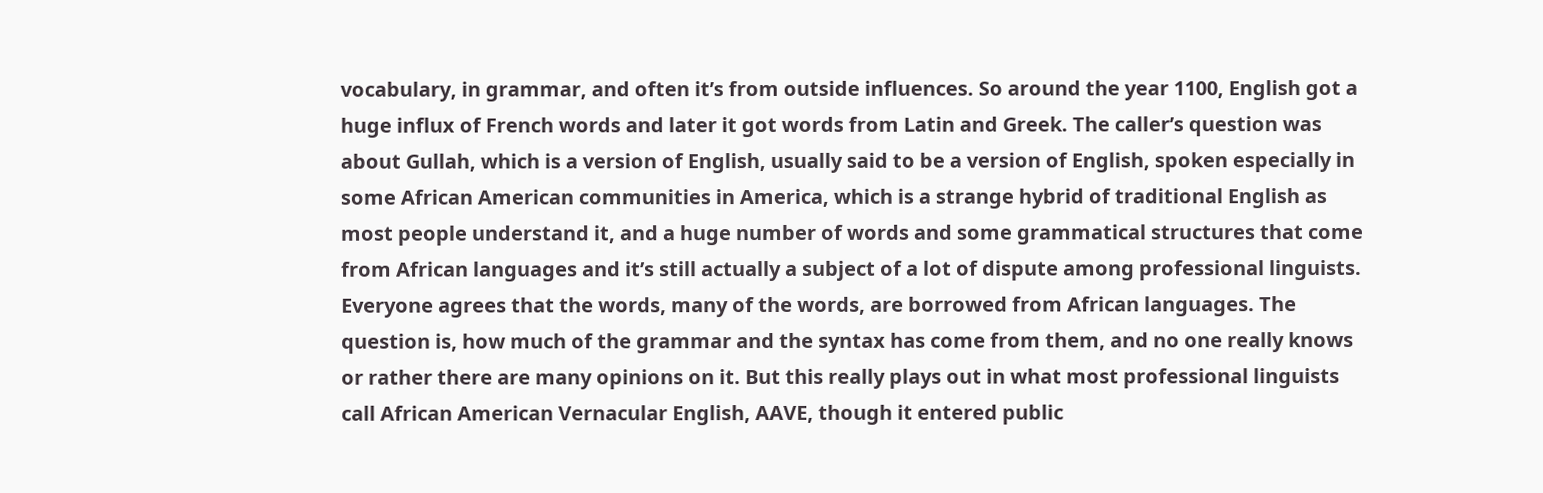vocabulary, in grammar, and often it’s from outside influences. So around the year 1100, English got a huge influx of French words and later it got words from Latin and Greek. The caller’s question was about Gullah, which is a version of English, usually said to be a version of English, spoken especially in some African American communities in America, which is a strange hybrid of traditional English as most people understand it, and a huge number of words and some grammatical structures that come from African languages and it’s still actually a subject of a lot of dispute among professional linguists. Everyone agrees that the words, many of the words, are borrowed from African languages. The question is, how much of the grammar and the syntax has come from them, and no one really knows or rather there are many opinions on it. But this really plays out in what most professional linguists call African American Vernacular English, AAVE, though it entered public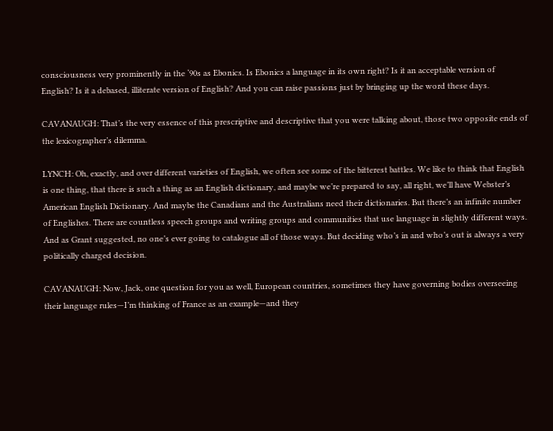consciousness very prominently in the ‘90s as Ebonics. Is Ebonics a language in its own right? Is it an acceptable version of English? Is it a debased, illiterate version of English? And you can raise passions just by bringing up the word these days.

CAVANAUGH: That’s the very essence of this prescriptive and descriptive that you were talking about, those two opposite ends of the lexicographer’s dilemma.

LYNCH: Oh, exactly, and over different varieties of English, we often see some of the bitterest battles. We like to think that English is one thing, that there is such a thing as an English dictionary, and maybe we’re prepared to say, all right, we’ll have Webster’s American English Dictionary. And maybe the Canadians and the Australians need their dictionaries. But there’s an infinite number of Englishes. There are countless speech groups and writing groups and communities that use language in slightly different ways. And as Grant suggested, no one’s ever going to catalogue all of those ways. But deciding who’s in and who’s out is always a very politically charged decision.

CAVANAUGH: Now, Jack, one question for you as well, European countries, sometimes they have governing bodies overseeing their language rules—I’m thinking of France as an example—and they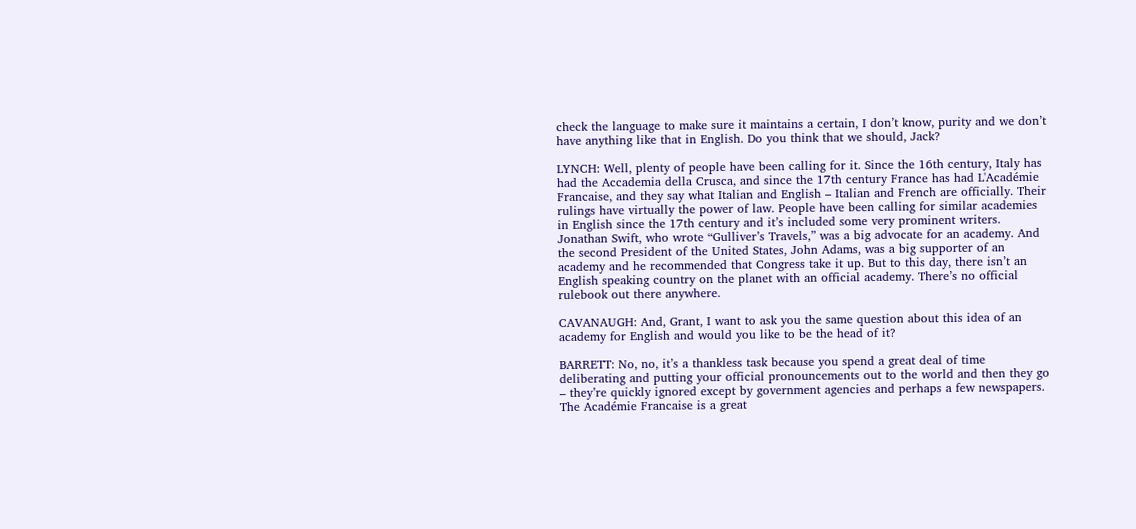check the language to make sure it maintains a certain, I don’t know, purity and we don’t have anything like that in English. Do you think that we should, Jack?

LYNCH: Well, plenty of people have been calling for it. Since the 16th century, Italy has had the Accademia della Crusca, and since the 17th century France has had L'Académie Francaise, and they say what Italian and English – Italian and French are officially. Their rulings have virtually the power of law. People have been calling for similar academies in English since the 17th century and it’s included some very prominent writers. Jonathan Swift, who wrote “Gulliver’s Travels,” was a big advocate for an academy. And the second President of the United States, John Adams, was a big supporter of an academy and he recommended that Congress take it up. But to this day, there isn’t an English speaking country on the planet with an official academy. There’s no official rulebook out there anywhere.

CAVANAUGH: And, Grant, I want to ask you the same question about this idea of an academy for English and would you like to be the head of it?

BARRETT: No, no, it’s a thankless task because you spend a great deal of time deliberating and putting your official pronouncements out to the world and then they go – they’re quickly ignored except by government agencies and perhaps a few newspapers. The Académie Francaise is a great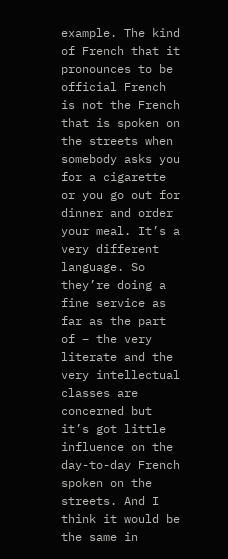example. The kind of French that it pronounces to be official French is not the French that is spoken on the streets when somebody asks you for a cigarette or you go out for dinner and order your meal. It’s a very different language. So they’re doing a fine service as far as the part of – the very literate and the very intellectual classes are concerned but it’s got little influence on the day-to-day French spoken on the streets. And I think it would be the same in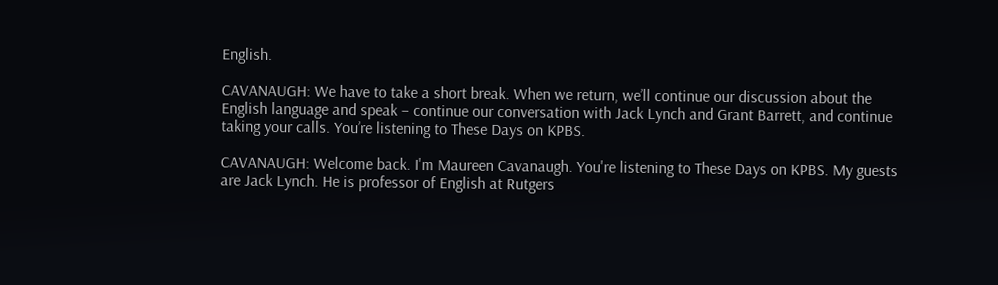English.

CAVANAUGH: We have to take a short break. When we return, we’ll continue our discussion about the English language and speak – continue our conversation with Jack Lynch and Grant Barrett, and continue taking your calls. You’re listening to These Days on KPBS.

CAVANAUGH: Welcome back. I'm Maureen Cavanaugh. You're listening to These Days on KPBS. My guests are Jack Lynch. He is professor of English at Rutgers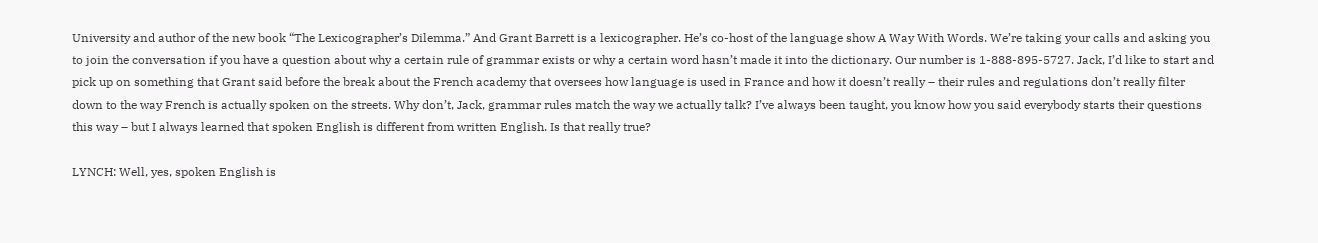University and author of the new book “The Lexicographer’s Dilemma.” And Grant Barrett is a lexicographer. He’s co-host of the language show A Way With Words. We’re taking your calls and asking you to join the conversation if you have a question about why a certain rule of grammar exists or why a certain word hasn’t made it into the dictionary. Our number is 1-888-895-5727. Jack, I’d like to start and pick up on something that Grant said before the break about the French academy that oversees how language is used in France and how it doesn’t really – their rules and regulations don’t really filter down to the way French is actually spoken on the streets. Why don’t, Jack, grammar rules match the way we actually talk? I’ve always been taught, you know how you said everybody starts their questions this way – but I always learned that spoken English is different from written English. Is that really true?

LYNCH: Well, yes, spoken English is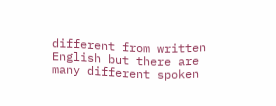different from written English but there are many different spoken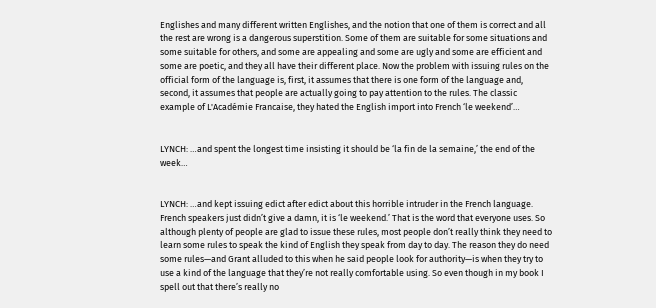Englishes and many different written Englishes, and the notion that one of them is correct and all the rest are wrong is a dangerous superstition. Some of them are suitable for some situations and some suitable for others, and some are appealing and some are ugly and some are efficient and some are poetic, and they all have their different place. Now the problem with issuing rules on the official form of the language is, first, it assumes that there is one form of the language and, second, it assumes that people are actually going to pay attention to the rules. The classic example of L'Académie Francaise, they hated the English import into French ‘le weekend’…


LYNCH: …and spent the longest time insisting it should be ‘la fin de la semaine,’ the end of the week…


LYNCH: …and kept issuing edict after edict about this horrible intruder in the French language. French speakers just didn’t give a damn, it is ‘le weekend.’ That is the word that everyone uses. So although plenty of people are glad to issue these rules, most people don’t really think they need to learn some rules to speak the kind of English they speak from day to day. The reason they do need some rules—and Grant alluded to this when he said people look for authority—is when they try to use a kind of the language that they’re not really comfortable using. So even though in my book I spell out that there’s really no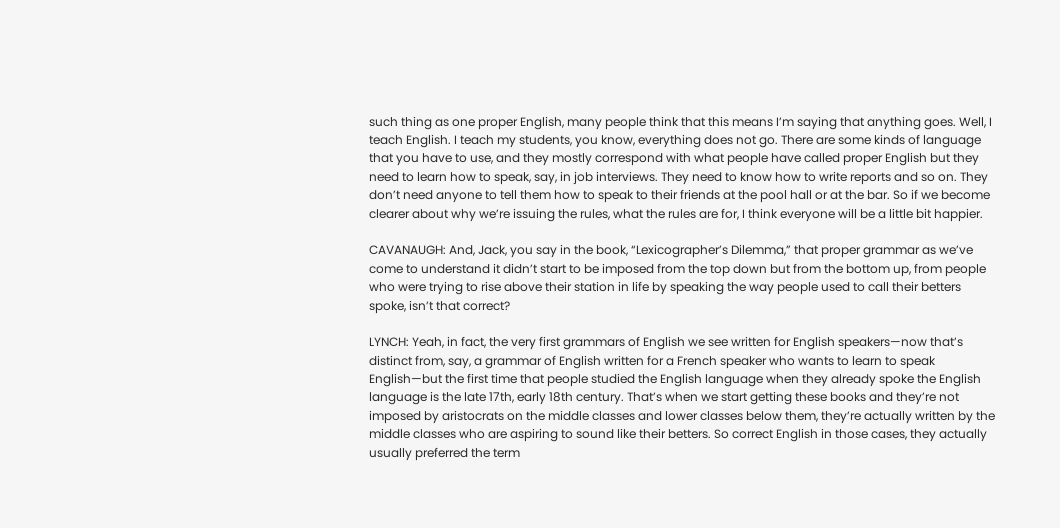such thing as one proper English, many people think that this means I’m saying that anything goes. Well, I teach English. I teach my students, you know, everything does not go. There are some kinds of language that you have to use, and they mostly correspond with what people have called proper English but they need to learn how to speak, say, in job interviews. They need to know how to write reports and so on. They don’t need anyone to tell them how to speak to their friends at the pool hall or at the bar. So if we become clearer about why we’re issuing the rules, what the rules are for, I think everyone will be a little bit happier.

CAVANAUGH: And, Jack, you say in the book, “Lexicographer’s Dilemma,” that proper grammar as we’ve come to understand it didn’t start to be imposed from the top down but from the bottom up, from people who were trying to rise above their station in life by speaking the way people used to call their betters spoke, isn’t that correct?

LYNCH: Yeah, in fact, the very first grammars of English we see written for English speakers—now that’s distinct from, say, a grammar of English written for a French speaker who wants to learn to speak English—but the first time that people studied the English language when they already spoke the English language is the late 17th, early 18th century. That’s when we start getting these books and they’re not imposed by aristocrats on the middle classes and lower classes below them, they’re actually written by the middle classes who are aspiring to sound like their betters. So correct English in those cases, they actually usually preferred the term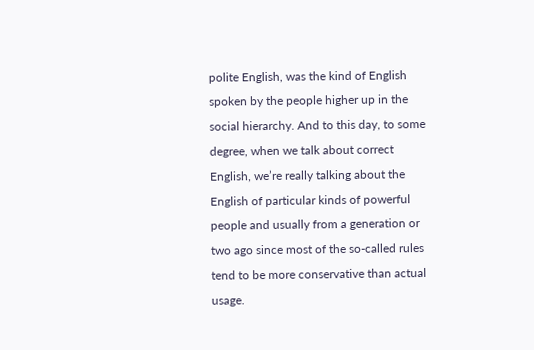polite English, was the kind of English spoken by the people higher up in the social hierarchy. And to this day, to some degree, when we talk about correct English, we’re really talking about the English of particular kinds of powerful people and usually from a generation or two ago since most of the so-called rules tend to be more conservative than actual usage.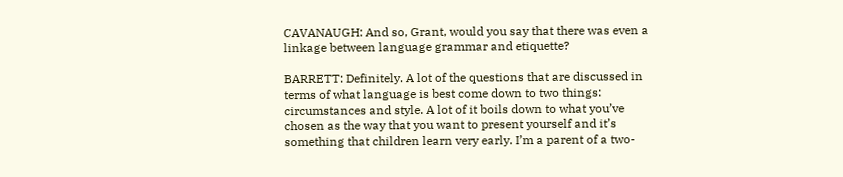CAVANAUGH: And so, Grant, would you say that there was even a linkage between language grammar and etiquette?

BARRETT: Definitely. A lot of the questions that are discussed in terms of what language is best come down to two things: circumstances and style. A lot of it boils down to what you’ve chosen as the way that you want to present yourself and it’s something that children learn very early. I’m a parent of a two-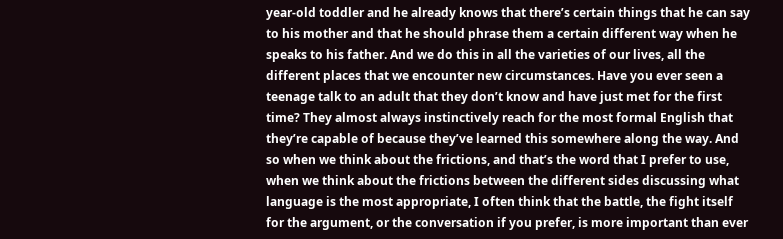year-old toddler and he already knows that there’s certain things that he can say to his mother and that he should phrase them a certain different way when he speaks to his father. And we do this in all the varieties of our lives, all the different places that we encounter new circumstances. Have you ever seen a teenage talk to an adult that they don’t know and have just met for the first time? They almost always instinctively reach for the most formal English that they’re capable of because they’ve learned this somewhere along the way. And so when we think about the frictions, and that’s the word that I prefer to use, when we think about the frictions between the different sides discussing what language is the most appropriate, I often think that the battle, the fight itself for the argument, or the conversation if you prefer, is more important than ever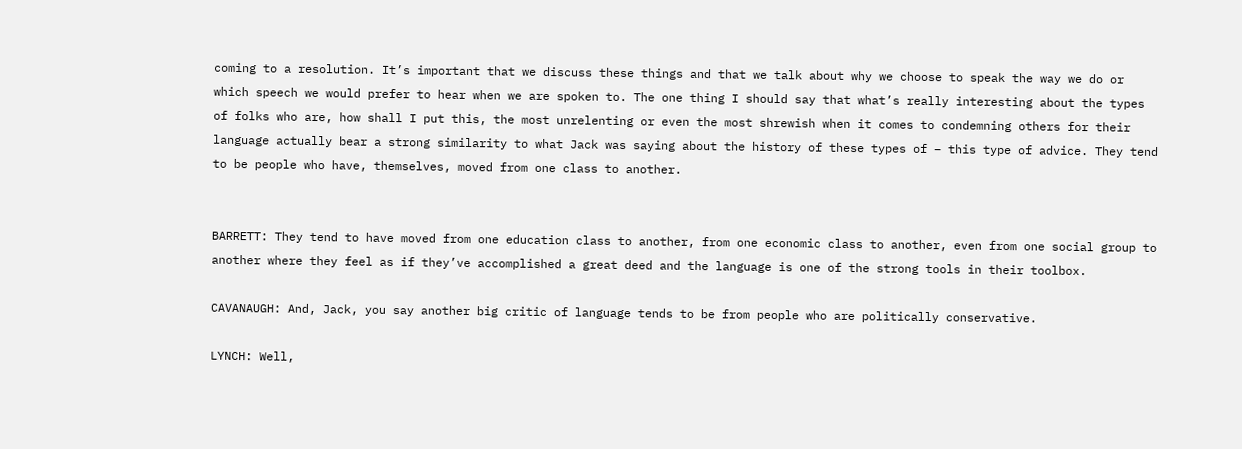coming to a resolution. It’s important that we discuss these things and that we talk about why we choose to speak the way we do or which speech we would prefer to hear when we are spoken to. The one thing I should say that what’s really interesting about the types of folks who are, how shall I put this, the most unrelenting or even the most shrewish when it comes to condemning others for their language actually bear a strong similarity to what Jack was saying about the history of these types of – this type of advice. They tend to be people who have, themselves, moved from one class to another.


BARRETT: They tend to have moved from one education class to another, from one economic class to another, even from one social group to another where they feel as if they’ve accomplished a great deed and the language is one of the strong tools in their toolbox.

CAVANAUGH: And, Jack, you say another big critic of language tends to be from people who are politically conservative.

LYNCH: Well,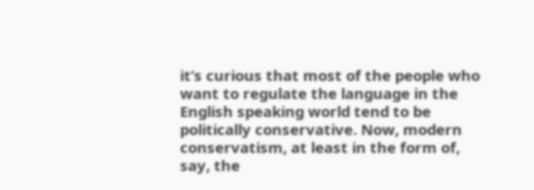it’s curious that most of the people who want to regulate the language in the English speaking world tend to be politically conservative. Now, modern conservatism, at least in the form of, say, the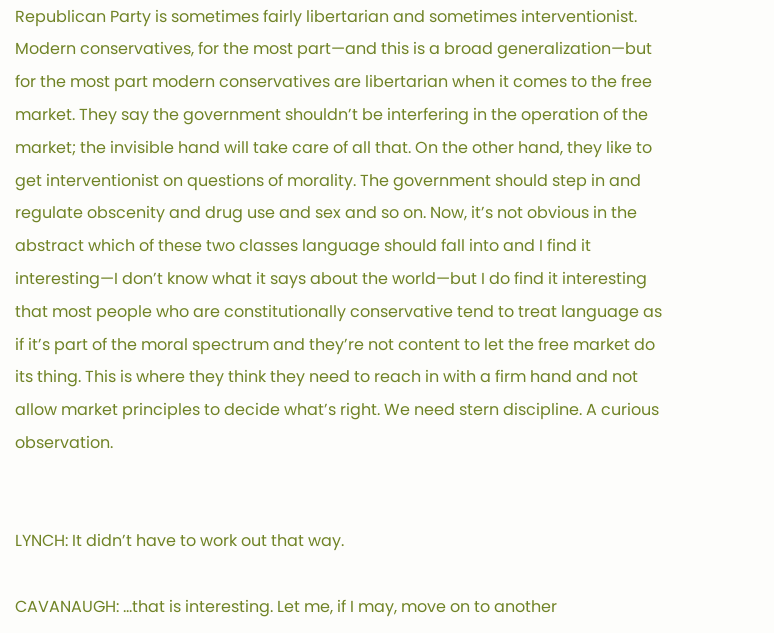Republican Party is sometimes fairly libertarian and sometimes interventionist. Modern conservatives, for the most part—and this is a broad generalization—but for the most part modern conservatives are libertarian when it comes to the free market. They say the government shouldn’t be interfering in the operation of the market; the invisible hand will take care of all that. On the other hand, they like to get interventionist on questions of morality. The government should step in and regulate obscenity and drug use and sex and so on. Now, it’s not obvious in the abstract which of these two classes language should fall into and I find it interesting—I don’t know what it says about the world—but I do find it interesting that most people who are constitutionally conservative tend to treat language as if it’s part of the moral spectrum and they’re not content to let the free market do its thing. This is where they think they need to reach in with a firm hand and not allow market principles to decide what’s right. We need stern discipline. A curious observation.


LYNCH: It didn’t have to work out that way.

CAVANAUGH: …that is interesting. Let me, if I may, move on to another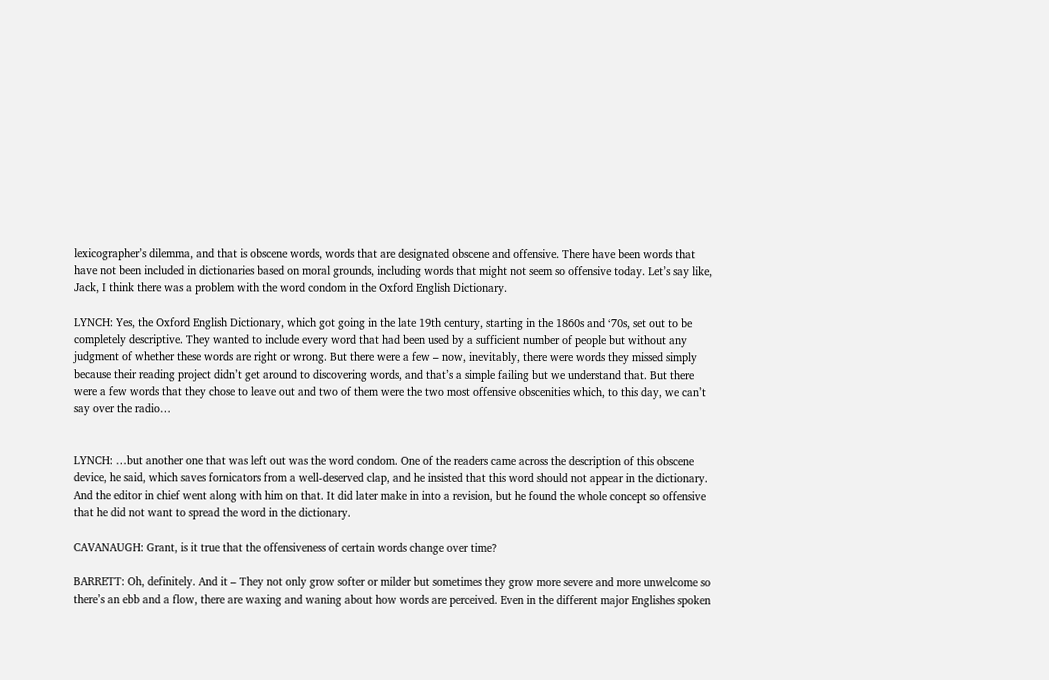lexicographer’s dilemma, and that is obscene words, words that are designated obscene and offensive. There have been words that have not been included in dictionaries based on moral grounds, including words that might not seem so offensive today. Let’s say like, Jack, I think there was a problem with the word condom in the Oxford English Dictionary.

LYNCH: Yes, the Oxford English Dictionary, which got going in the late 19th century, starting in the 1860s and ‘70s, set out to be completely descriptive. They wanted to include every word that had been used by a sufficient number of people but without any judgment of whether these words are right or wrong. But there were a few – now, inevitably, there were words they missed simply because their reading project didn’t get around to discovering words, and that’s a simple failing but we understand that. But there were a few words that they chose to leave out and two of them were the two most offensive obscenities which, to this day, we can’t say over the radio…


LYNCH: …but another one that was left out was the word condom. One of the readers came across the description of this obscene device, he said, which saves fornicators from a well-deserved clap, and he insisted that this word should not appear in the dictionary. And the editor in chief went along with him on that. It did later make in into a revision, but he found the whole concept so offensive that he did not want to spread the word in the dictionary.

CAVANAUGH: Grant, is it true that the offensiveness of certain words change over time?

BARRETT: Oh, definitely. And it – They not only grow softer or milder but sometimes they grow more severe and more unwelcome so there’s an ebb and a flow, there are waxing and waning about how words are perceived. Even in the different major Englishes spoken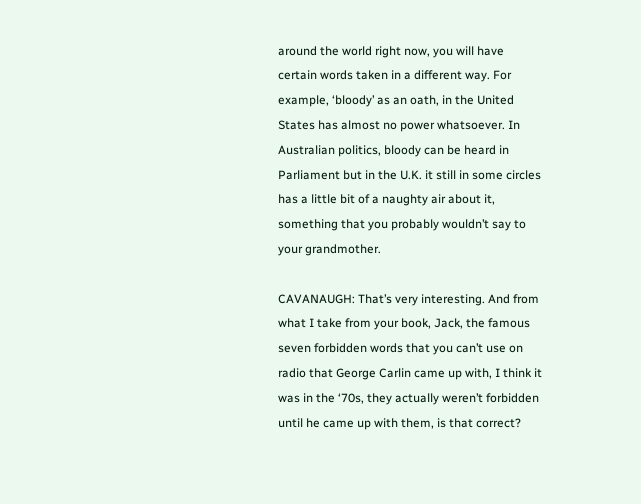around the world right now, you will have certain words taken in a different way. For example, ‘bloody’ as an oath, in the United States has almost no power whatsoever. In Australian politics, bloody can be heard in Parliament but in the U.K. it still in some circles has a little bit of a naughty air about it, something that you probably wouldn’t say to your grandmother.

CAVANAUGH: That’s very interesting. And from what I take from your book, Jack, the famous seven forbidden words that you can’t use on radio that George Carlin came up with, I think it was in the ‘70s, they actually weren’t forbidden until he came up with them, is that correct?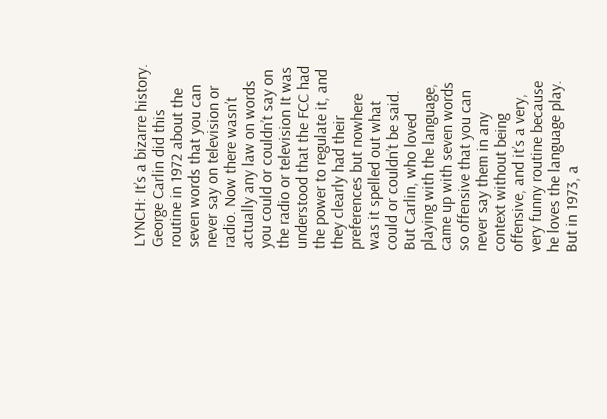LYNCH: It’s a bizarre history. George Carlin did this routine in 1972 about the seven words that you can never say on television or radio. Now there wasn’t actually any law on words you could or couldn’t say on the radio or television It was understood that the FCC had the power to regulate it, and they clearly had their preferences but nowhere was it spelled out what could or couldn’t be said. But Carlin, who loved playing with the language, came up with seven words so offensive that you can never say them in any context without being offensive, and it’s a very, very funny routine because he loves the language play. But in 1973, a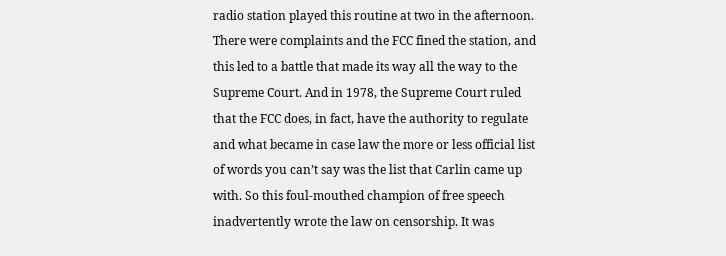radio station played this routine at two in the afternoon. There were complaints and the FCC fined the station, and this led to a battle that made its way all the way to the Supreme Court. And in 1978, the Supreme Court ruled that the FCC does, in fact, have the authority to regulate and what became in case law the more or less official list of words you can’t say was the list that Carlin came up with. So this foul-mouthed champion of free speech inadvertently wrote the law on censorship. It was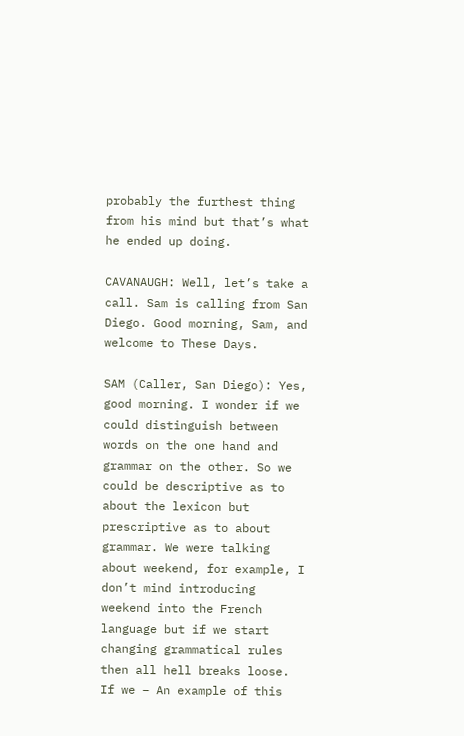probably the furthest thing from his mind but that’s what he ended up doing.

CAVANAUGH: Well, let’s take a call. Sam is calling from San Diego. Good morning, Sam, and welcome to These Days.

SAM (Caller, San Diego): Yes, good morning. I wonder if we could distinguish between words on the one hand and grammar on the other. So we could be descriptive as to about the lexicon but prescriptive as to about grammar. We were talking about weekend, for example, I don’t mind introducing weekend into the French language but if we start changing grammatical rules then all hell breaks loose. If we – An example of this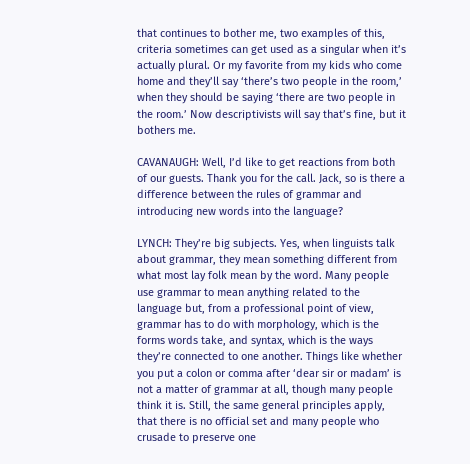that continues to bother me, two examples of this, criteria sometimes can get used as a singular when it’s actually plural. Or my favorite from my kids who come home and they’ll say ‘there’s two people in the room,’ when they should be saying ‘there are two people in the room.’ Now descriptivists will say that’s fine, but it bothers me.

CAVANAUGH: Well, I’d like to get reactions from both of our guests. Thank you for the call. Jack, so is there a difference between the rules of grammar and introducing new words into the language?

LYNCH: They’re big subjects. Yes, when linguists talk about grammar, they mean something different from what most lay folk mean by the word. Many people use grammar to mean anything related to the language but, from a professional point of view, grammar has to do with morphology, which is the forms words take, and syntax, which is the ways they’re connected to one another. Things like whether you put a colon or comma after ‘dear sir or madam’ is not a matter of grammar at all, though many people think it is. Still, the same general principles apply, that there is no official set and many people who crusade to preserve one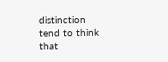distinction tend to think that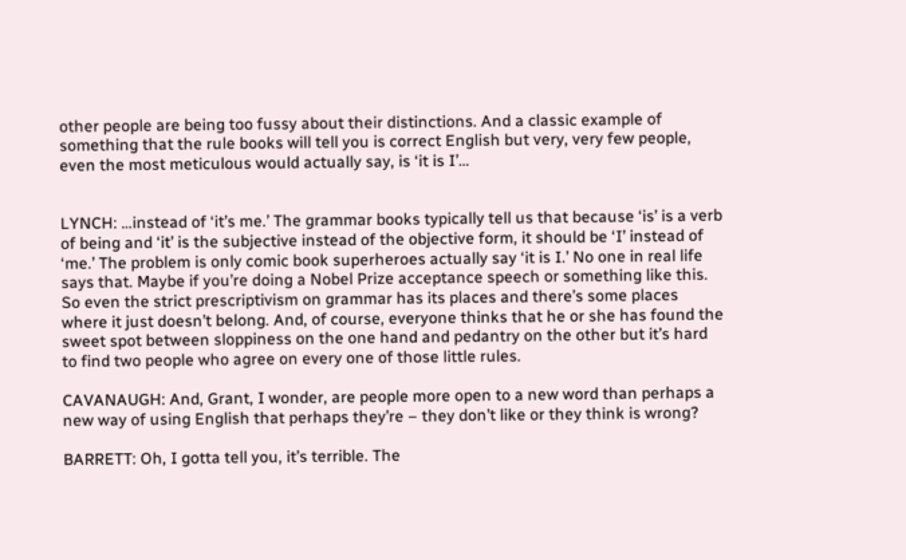other people are being too fussy about their distinctions. And a classic example of something that the rule books will tell you is correct English but very, very few people, even the most meticulous would actually say, is ‘it is I’…


LYNCH: …instead of ‘it’s me.’ The grammar books typically tell us that because ‘is’ is a verb of being and ‘it’ is the subjective instead of the objective form, it should be ‘I’ instead of ‘me.’ The problem is only comic book superheroes actually say ‘it is I.’ No one in real life says that. Maybe if you’re doing a Nobel Prize acceptance speech or something like this. So even the strict prescriptivism on grammar has its places and there’s some places where it just doesn’t belong. And, of course, everyone thinks that he or she has found the sweet spot between sloppiness on the one hand and pedantry on the other but it’s hard to find two people who agree on every one of those little rules.

CAVANAUGH: And, Grant, I wonder, are people more open to a new word than perhaps a new way of using English that perhaps they’re – they don’t like or they think is wrong?

BARRETT: Oh, I gotta tell you, it’s terrible. The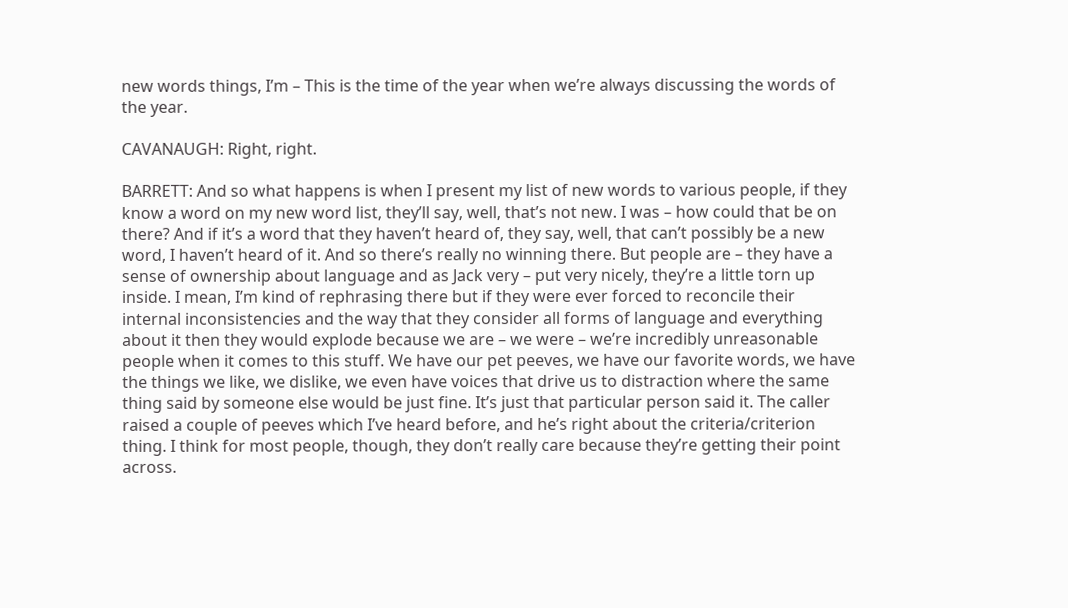new words things, I’m – This is the time of the year when we’re always discussing the words of the year.

CAVANAUGH: Right, right.

BARRETT: And so what happens is when I present my list of new words to various people, if they know a word on my new word list, they’ll say, well, that’s not new. I was – how could that be on there? And if it’s a word that they haven’t heard of, they say, well, that can’t possibly be a new word, I haven’t heard of it. And so there’s really no winning there. But people are – they have a sense of ownership about language and as Jack very – put very nicely, they’re a little torn up inside. I mean, I’m kind of rephrasing there but if they were ever forced to reconcile their internal inconsistencies and the way that they consider all forms of language and everything about it then they would explode because we are – we were – we’re incredibly unreasonable people when it comes to this stuff. We have our pet peeves, we have our favorite words, we have the things we like, we dislike, we even have voices that drive us to distraction where the same thing said by someone else would be just fine. It’s just that particular person said it. The caller raised a couple of peeves which I’ve heard before, and he’s right about the criteria/criterion thing. I think for most people, though, they don’t really care because they’re getting their point across.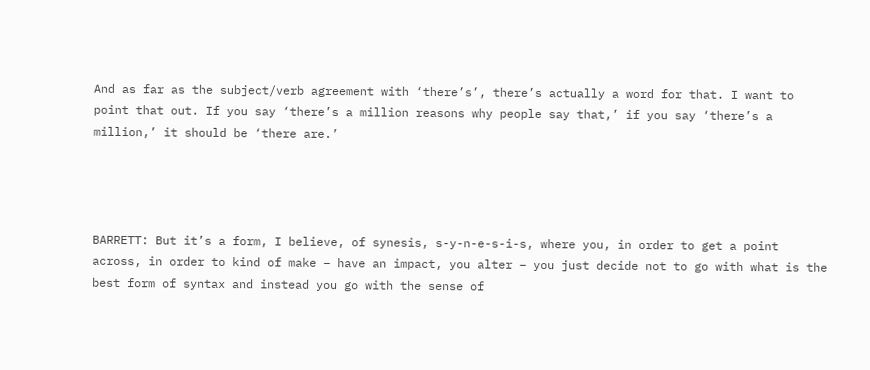And as far as the subject/verb agreement with ‘there’s’, there’s actually a word for that. I want to point that out. If you say ‘there’s a million reasons why people say that,’ if you say ‘there’s a million,’ it should be ‘there are.’




BARRETT: But it’s a form, I believe, of synesis, s-y-n-e-s-i-s, where you, in order to get a point across, in order to kind of make – have an impact, you alter – you just decide not to go with what is the best form of syntax and instead you go with the sense of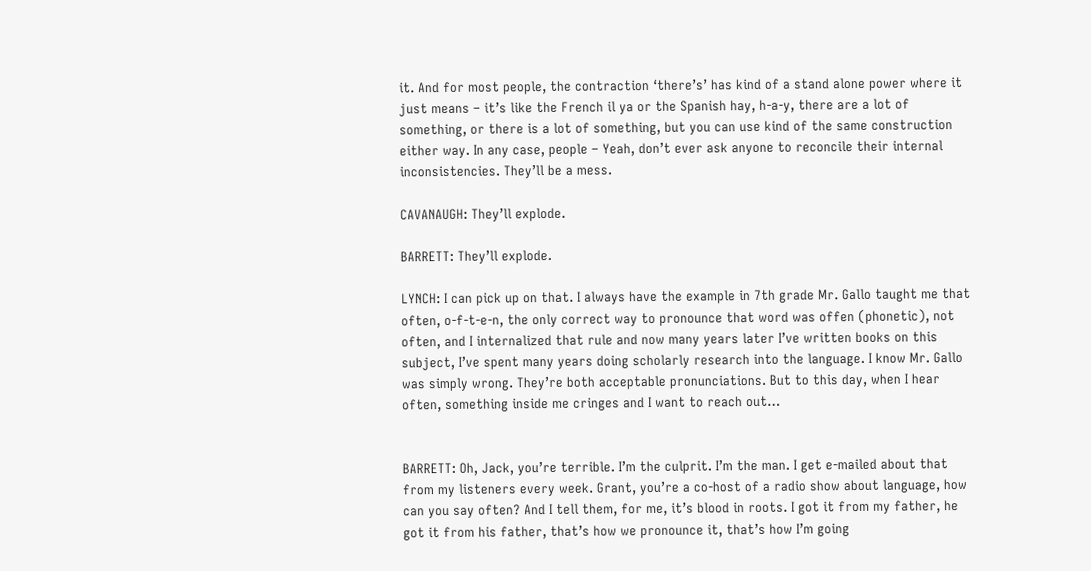it. And for most people, the contraction ‘there’s’ has kind of a stand alone power where it just means – it’s like the French il ya or the Spanish hay, h-a-y, there are a lot of something, or there is a lot of something, but you can use kind of the same construction either way. In any case, people – Yeah, don’t ever ask anyone to reconcile their internal inconsistencies. They’ll be a mess.

CAVANAUGH: They’ll explode.

BARRETT: They’ll explode.

LYNCH: I can pick up on that. I always have the example in 7th grade Mr. Gallo taught me that often, o-f-t-e-n, the only correct way to pronounce that word was offen (phonetic), not often, and I internalized that rule and now many years later I’ve written books on this subject, I’ve spent many years doing scholarly research into the language. I know Mr. Gallo was simply wrong. They’re both acceptable pronunciations. But to this day, when I hear often, something inside me cringes and I want to reach out…


BARRETT: Oh, Jack, you’re terrible. I’m the culprit. I’m the man. I get e-mailed about that from my listeners every week. Grant, you’re a co-host of a radio show about language, how can you say often? And I tell them, for me, it’s blood in roots. I got it from my father, he got it from his father, that’s how we pronounce it, that’s how I’m going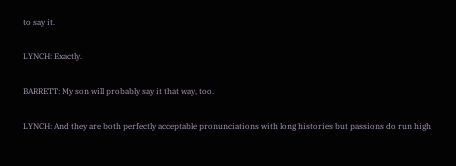to say it.

LYNCH: Exactly.

BARRETT: My son will probably say it that way, too.

LYNCH: And they are both perfectly acceptable pronunciations with long histories but passions do run high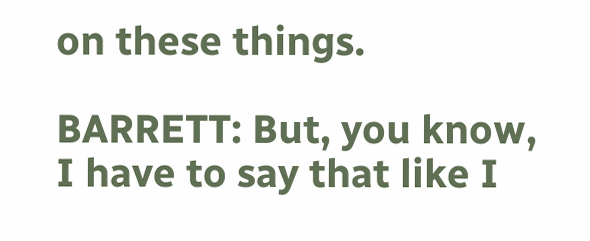on these things.

BARRETT: But, you know, I have to say that like I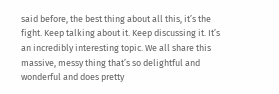said before, the best thing about all this, it’s the fight. Keep talking about it. Keep discussing it. It’s an incredibly interesting topic. We all share this massive, messy thing that’s so delightful and wonderful and does pretty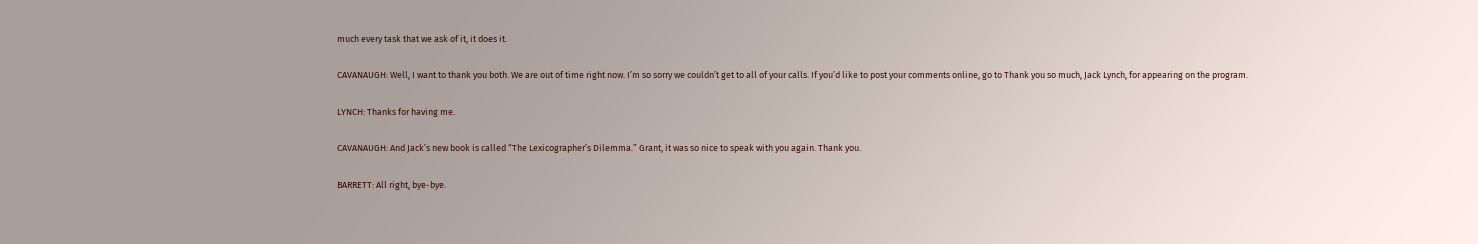much every task that we ask of it, it does it.

CAVANAUGH: Well, I want to thank you both. We are out of time right now. I’m so sorry we couldn’t get to all of your calls. If you’d like to post your comments online, go to Thank you so much, Jack Lynch, for appearing on the program.

LYNCH: Thanks for having me.

CAVANAUGH: And Jack’s new book is called “The Lexicographer’s Dilemma.” Grant, it was so nice to speak with you again. Thank you.

BARRETT: All right, bye-bye.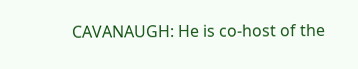CAVANAUGH: He is co-host of the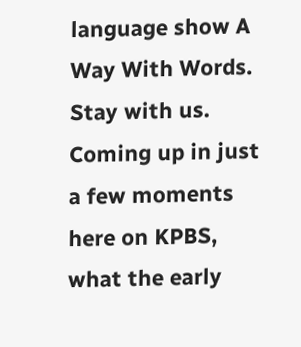language show A Way With Words. Stay with us. Coming up in just a few moments here on KPBS, what the early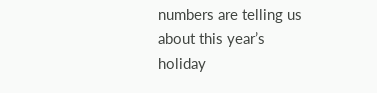numbers are telling us about this year’s holiday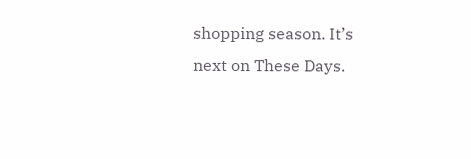shopping season. It’s next on These Days.